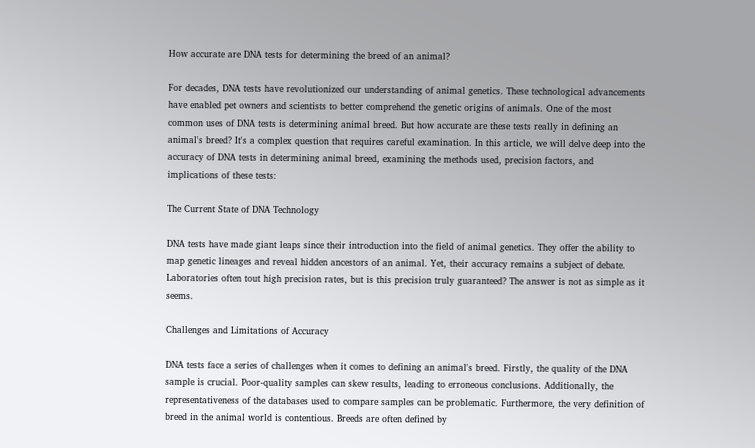How accurate are DNA tests for determining the breed of an animal?

For decades, DNA tests have revolutionized our understanding of animal genetics. These technological advancements have enabled pet owners and scientists to better comprehend the genetic origins of animals. One of the most common uses of DNA tests is determining animal breed. But how accurate are these tests really in defining an animal's breed? It's a complex question that requires careful examination. In this article, we will delve deep into the accuracy of DNA tests in determining animal breed, examining the methods used, precision factors, and implications of these tests:

The Current State of DNA Technology

DNA tests have made giant leaps since their introduction into the field of animal genetics. They offer the ability to map genetic lineages and reveal hidden ancestors of an animal. Yet, their accuracy remains a subject of debate. Laboratories often tout high precision rates, but is this precision truly guaranteed? The answer is not as simple as it seems.

Challenges and Limitations of Accuracy

DNA tests face a series of challenges when it comes to defining an animal's breed. Firstly, the quality of the DNA sample is crucial. Poor-quality samples can skew results, leading to erroneous conclusions. Additionally, the representativeness of the databases used to compare samples can be problematic. Furthermore, the very definition of breed in the animal world is contentious. Breeds are often defined by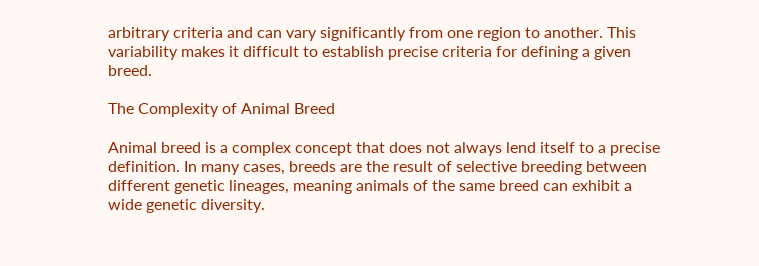arbitrary criteria and can vary significantly from one region to another. This variability makes it difficult to establish precise criteria for defining a given breed.

The Complexity of Animal Breed

Animal breed is a complex concept that does not always lend itself to a precise definition. In many cases, breeds are the result of selective breeding between different genetic lineages, meaning animals of the same breed can exhibit a wide genetic diversity.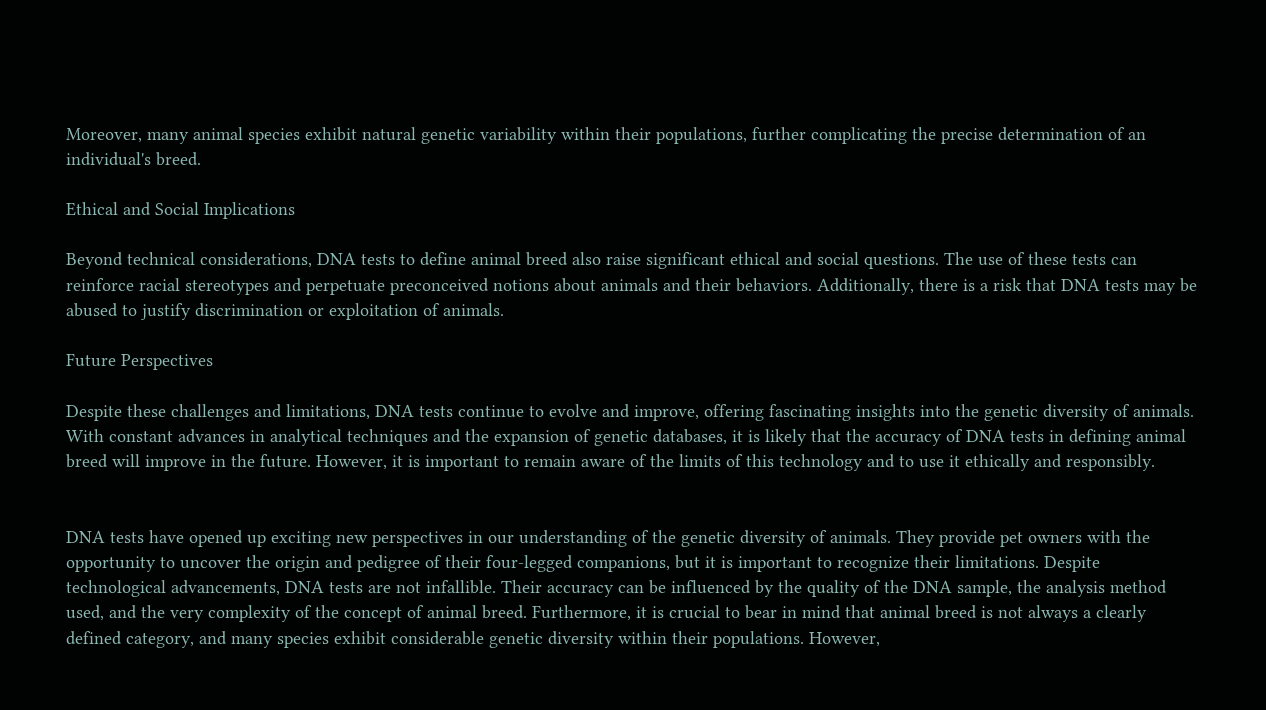Moreover, many animal species exhibit natural genetic variability within their populations, further complicating the precise determination of an individual's breed.

Ethical and Social Implications

Beyond technical considerations, DNA tests to define animal breed also raise significant ethical and social questions. The use of these tests can reinforce racial stereotypes and perpetuate preconceived notions about animals and their behaviors. Additionally, there is a risk that DNA tests may be abused to justify discrimination or exploitation of animals.

Future Perspectives

Despite these challenges and limitations, DNA tests continue to evolve and improve, offering fascinating insights into the genetic diversity of animals. With constant advances in analytical techniques and the expansion of genetic databases, it is likely that the accuracy of DNA tests in defining animal breed will improve in the future. However, it is important to remain aware of the limits of this technology and to use it ethically and responsibly.


DNA tests have opened up exciting new perspectives in our understanding of the genetic diversity of animals. They provide pet owners with the opportunity to uncover the origin and pedigree of their four-legged companions, but it is important to recognize their limitations. Despite technological advancements, DNA tests are not infallible. Their accuracy can be influenced by the quality of the DNA sample, the analysis method used, and the very complexity of the concept of animal breed. Furthermore, it is crucial to bear in mind that animal breed is not always a clearly defined category, and many species exhibit considerable genetic diversity within their populations. However,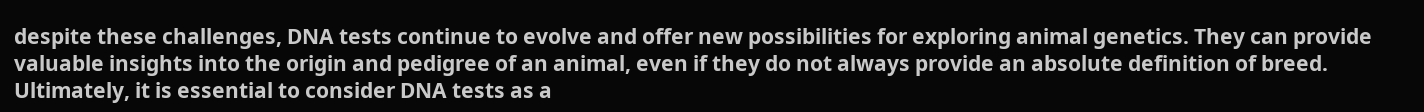despite these challenges, DNA tests continue to evolve and offer new possibilities for exploring animal genetics. They can provide valuable insights into the origin and pedigree of an animal, even if they do not always provide an absolute definition of breed. Ultimately, it is essential to consider DNA tests as a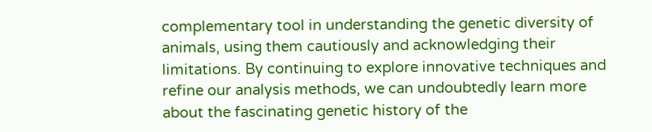complementary tool in understanding the genetic diversity of animals, using them cautiously and acknowledging their limitations. By continuing to explore innovative techniques and refine our analysis methods, we can undoubtedly learn more about the fascinating genetic history of the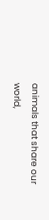animals that share our world,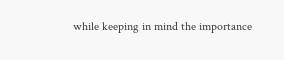while keeping in mind the importance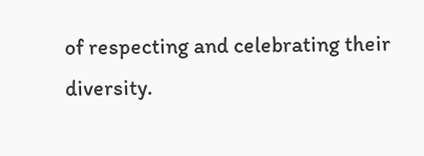of respecting and celebrating their diversity.